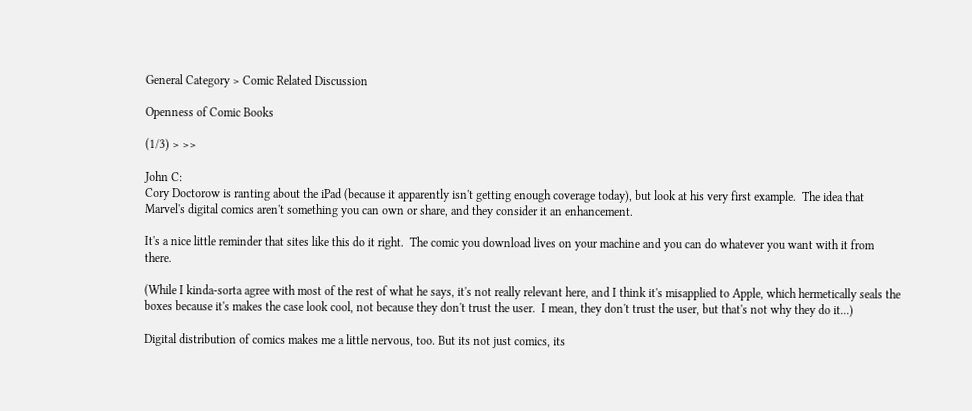General Category > Comic Related Discussion

Openness of Comic Books

(1/3) > >>

John C:
Cory Doctorow is ranting about the iPad (because it apparently isn't getting enough coverage today), but look at his very first example.  The idea that Marvel's digital comics aren't something you can own or share, and they consider it an enhancement.

It's a nice little reminder that sites like this do it right.  The comic you download lives on your machine and you can do whatever you want with it from there.

(While I kinda-sorta agree with most of the rest of what he says, it's not really relevant here, and I think it's misapplied to Apple, which hermetically seals the boxes because it's makes the case look cool, not because they don't trust the user.  I mean, they don't trust the user, but that's not why they do it...)

Digital distribution of comics makes me a little nervous, too. But its not just comics, its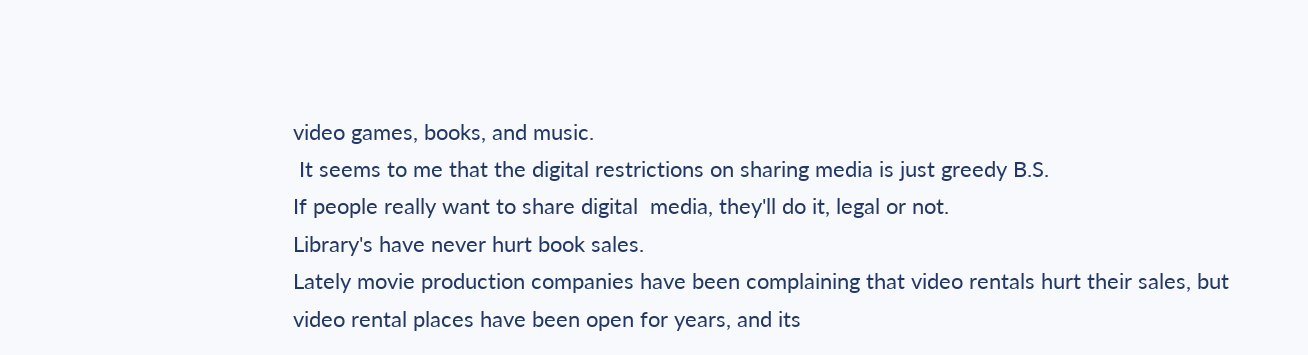video games, books, and music.
 It seems to me that the digital restrictions on sharing media is just greedy B.S.
If people really want to share digital  media, they'll do it, legal or not.
Library's have never hurt book sales.
Lately movie production companies have been complaining that video rentals hurt their sales, but video rental places have been open for years, and its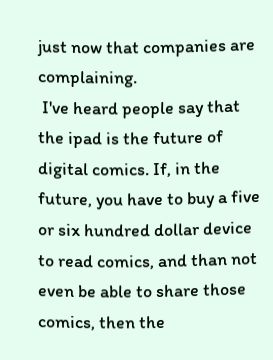just now that companies are complaining.
 I've heard people say that the ipad is the future of digital comics. If, in the future, you have to buy a five or six hundred dollar device to read comics, and than not even be able to share those comics, then the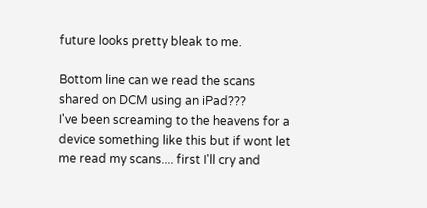future looks pretty bleak to me.

Bottom line can we read the scans shared on DCM using an iPad???
I've been screaming to the heavens for a device something like this but if wont let me read my scans.... first I'll cry and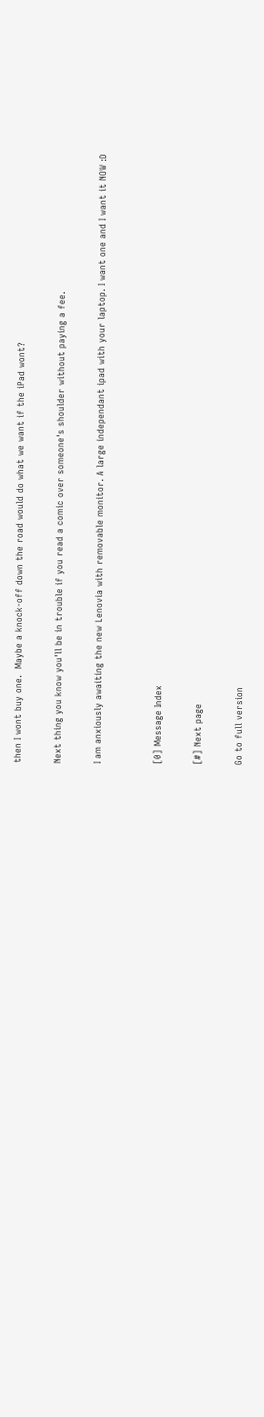then I wont buy one.  Maybe a knock-off down the road would do what we want if the iPad wont?

Next thing you know you'll be in trouble if you read a comic over someone's shoulder without paying a fee.

I am anxiously awaiting the new Lenovia with removable monitor. A large independant ipad with your laptop. I want one and I want it NOW :D


[0] Message Index

[#] Next page

Go to full version